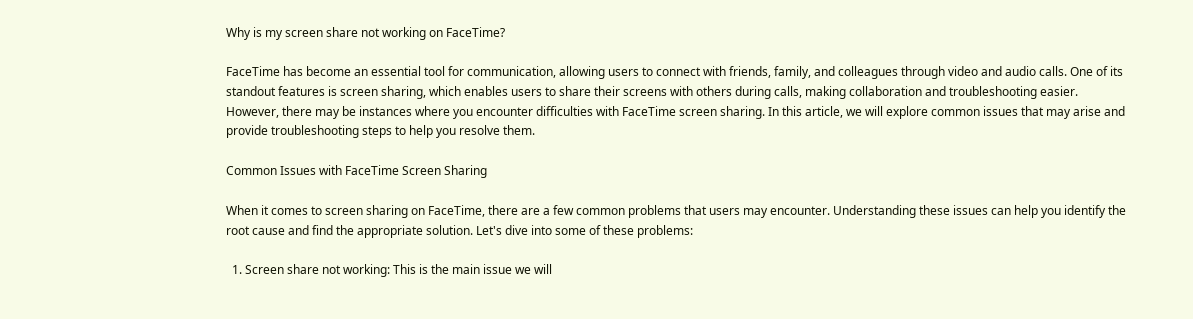Why is my screen share not working on FaceTime?

FaceTime has become an essential tool for communication, allowing users to connect with friends, family, and colleagues through video and audio calls. One of its standout features is screen sharing, which enables users to share their screens with others during calls, making collaboration and troubleshooting easier. However, there may be instances where you encounter difficulties with FaceTime screen sharing. In this article, we will explore common issues that may arise and provide troubleshooting steps to help you resolve them.

Common Issues with FaceTime Screen Sharing

When it comes to screen sharing on FaceTime, there are a few common problems that users may encounter. Understanding these issues can help you identify the root cause and find the appropriate solution. Let's dive into some of these problems:

  1. Screen share not working: This is the main issue we will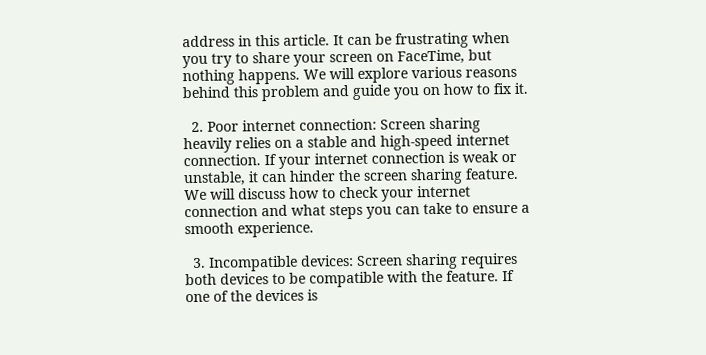address in this article. It can be frustrating when you try to share your screen on FaceTime, but nothing happens. We will explore various reasons behind this problem and guide you on how to fix it.

  2. Poor internet connection: Screen sharing heavily relies on a stable and high-speed internet connection. If your internet connection is weak or unstable, it can hinder the screen sharing feature. We will discuss how to check your internet connection and what steps you can take to ensure a smooth experience.

  3. Incompatible devices: Screen sharing requires both devices to be compatible with the feature. If one of the devices is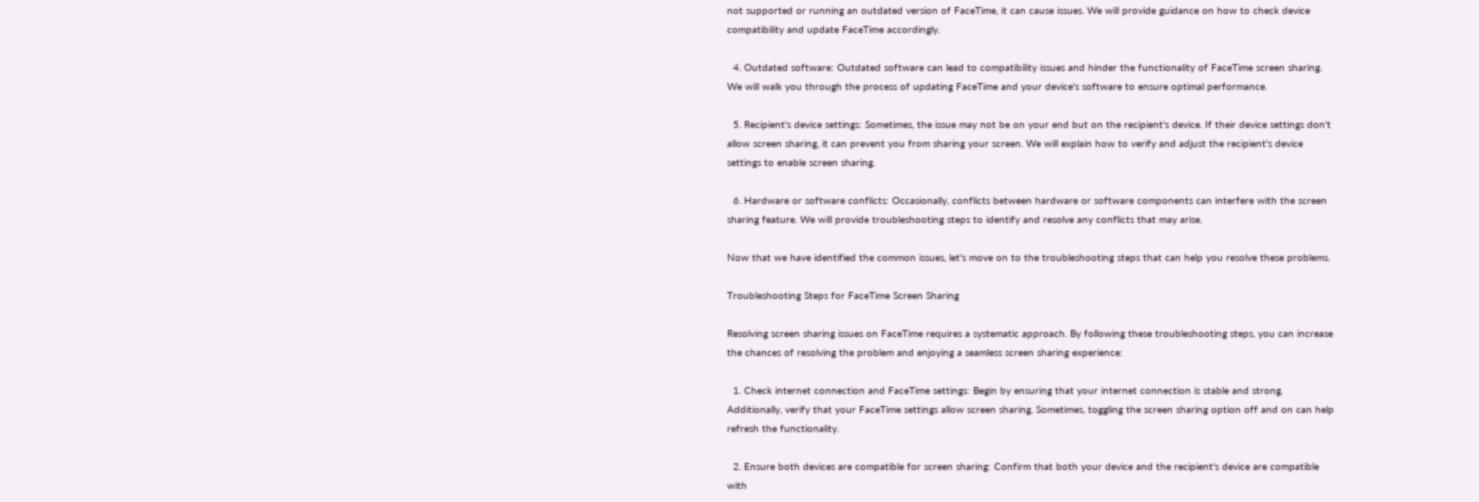not supported or running an outdated version of FaceTime, it can cause issues. We will provide guidance on how to check device compatibility and update FaceTime accordingly.

  4. Outdated software: Outdated software can lead to compatibility issues and hinder the functionality of FaceTime screen sharing. We will walk you through the process of updating FaceTime and your device's software to ensure optimal performance.

  5. Recipient's device settings: Sometimes, the issue may not be on your end but on the recipient's device. If their device settings don't allow screen sharing, it can prevent you from sharing your screen. We will explain how to verify and adjust the recipient's device settings to enable screen sharing.

  6. Hardware or software conflicts: Occasionally, conflicts between hardware or software components can interfere with the screen sharing feature. We will provide troubleshooting steps to identify and resolve any conflicts that may arise.

Now that we have identified the common issues, let's move on to the troubleshooting steps that can help you resolve these problems.

Troubleshooting Steps for FaceTime Screen Sharing

Resolving screen sharing issues on FaceTime requires a systematic approach. By following these troubleshooting steps, you can increase the chances of resolving the problem and enjoying a seamless screen sharing experience:

  1. Check internet connection and FaceTime settings: Begin by ensuring that your internet connection is stable and strong. Additionally, verify that your FaceTime settings allow screen sharing. Sometimes, toggling the screen sharing option off and on can help refresh the functionality.

  2. Ensure both devices are compatible for screen sharing: Confirm that both your device and the recipient's device are compatible with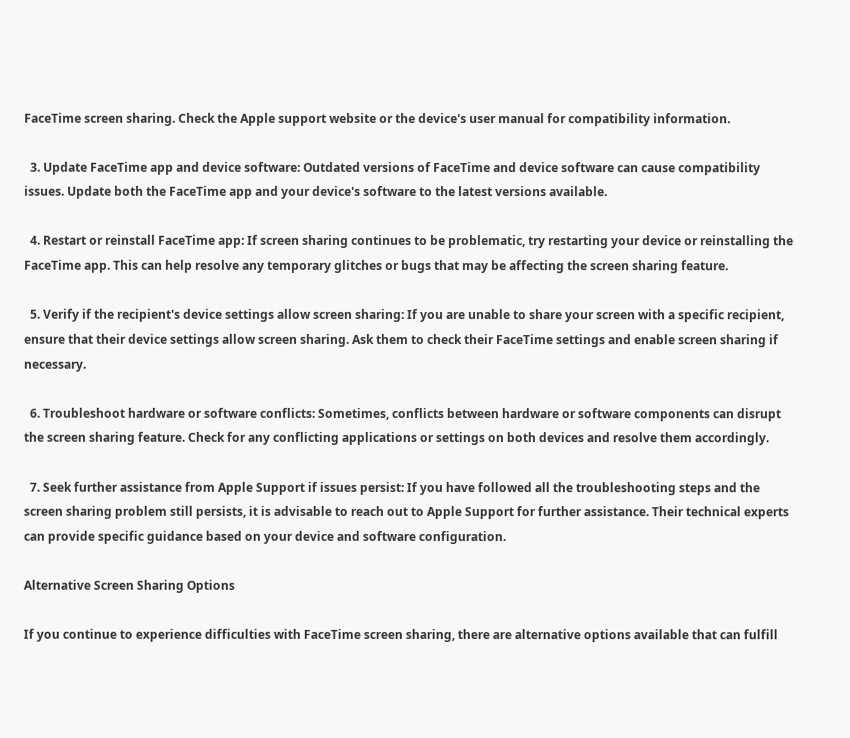FaceTime screen sharing. Check the Apple support website or the device's user manual for compatibility information.

  3. Update FaceTime app and device software: Outdated versions of FaceTime and device software can cause compatibility issues. Update both the FaceTime app and your device's software to the latest versions available.

  4. Restart or reinstall FaceTime app: If screen sharing continues to be problematic, try restarting your device or reinstalling the FaceTime app. This can help resolve any temporary glitches or bugs that may be affecting the screen sharing feature.

  5. Verify if the recipient's device settings allow screen sharing: If you are unable to share your screen with a specific recipient, ensure that their device settings allow screen sharing. Ask them to check their FaceTime settings and enable screen sharing if necessary.

  6. Troubleshoot hardware or software conflicts: Sometimes, conflicts between hardware or software components can disrupt the screen sharing feature. Check for any conflicting applications or settings on both devices and resolve them accordingly.

  7. Seek further assistance from Apple Support if issues persist: If you have followed all the troubleshooting steps and the screen sharing problem still persists, it is advisable to reach out to Apple Support for further assistance. Their technical experts can provide specific guidance based on your device and software configuration.

Alternative Screen Sharing Options

If you continue to experience difficulties with FaceTime screen sharing, there are alternative options available that can fulfill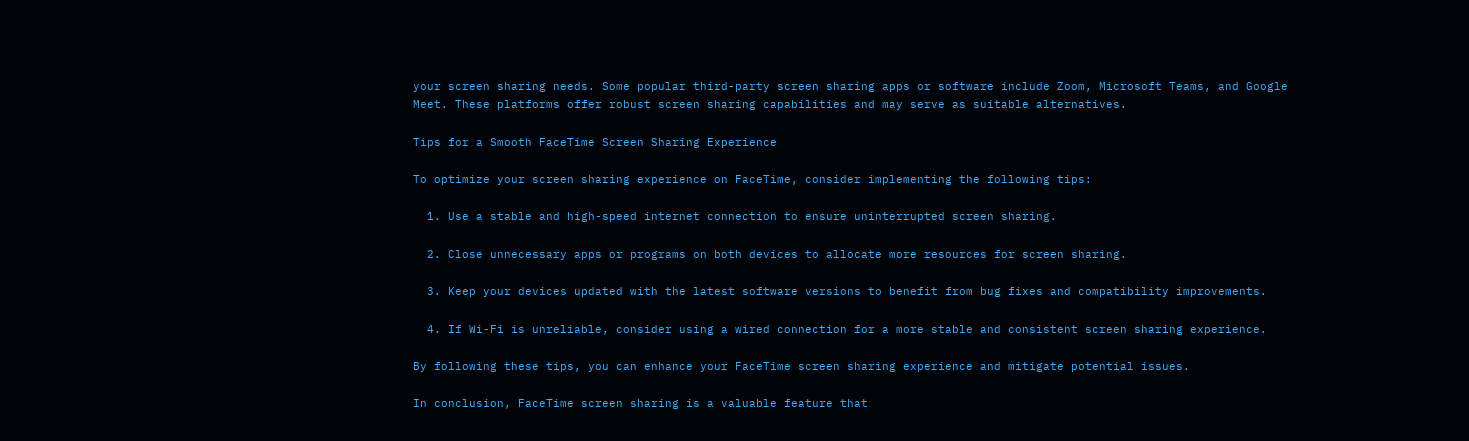your screen sharing needs. Some popular third-party screen sharing apps or software include Zoom, Microsoft Teams, and Google Meet. These platforms offer robust screen sharing capabilities and may serve as suitable alternatives.

Tips for a Smooth FaceTime Screen Sharing Experience

To optimize your screen sharing experience on FaceTime, consider implementing the following tips:

  1. Use a stable and high-speed internet connection to ensure uninterrupted screen sharing.

  2. Close unnecessary apps or programs on both devices to allocate more resources for screen sharing.

  3. Keep your devices updated with the latest software versions to benefit from bug fixes and compatibility improvements.

  4. If Wi-Fi is unreliable, consider using a wired connection for a more stable and consistent screen sharing experience.

By following these tips, you can enhance your FaceTime screen sharing experience and mitigate potential issues.

In conclusion, FaceTime screen sharing is a valuable feature that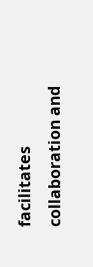facilitates collaboration and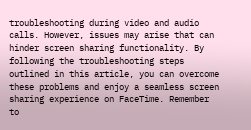troubleshooting during video and audio calls. However, issues may arise that can hinder screen sharing functionality. By following the troubleshooting steps outlined in this article, you can overcome these problems and enjoy a seamless screen sharing experience on FaceTime. Remember to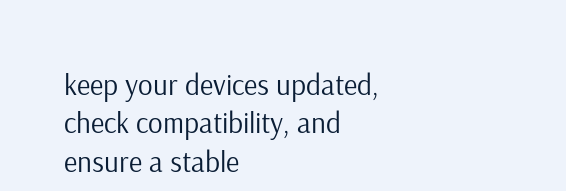keep your devices updated, check compatibility, and ensure a stable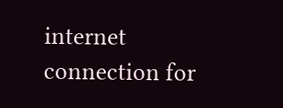internet connection for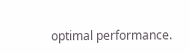optimal performance.